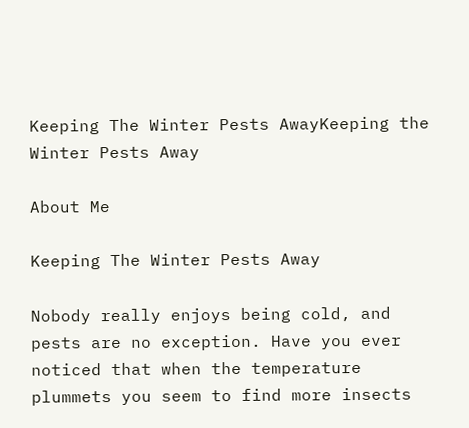Keeping The Winter Pests AwayKeeping the Winter Pests Away

About Me

Keeping The Winter Pests Away

Nobody really enjoys being cold, and pests are no exception. Have you ever noticed that when the temperature plummets you seem to find more insects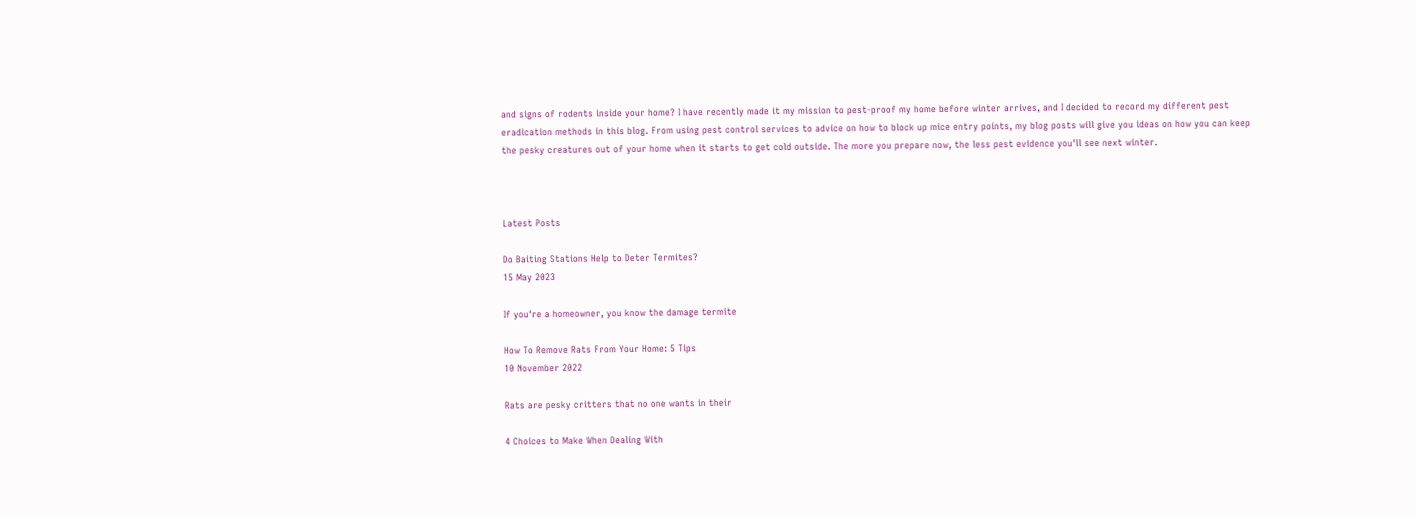and signs of rodents inside your home? I have recently made it my mission to pest-proof my home before winter arrives, and I decided to record my different pest eradication methods in this blog. From using pest control services to advice on how to block up mice entry points, my blog posts will give you ideas on how you can keep the pesky creatures out of your home when it starts to get cold outside. The more you prepare now, the less pest evidence you'll see next winter.



Latest Posts

Do Baiting Stations Help to Deter Termites?
15 May 2023

If you're a homeowner, you know the damage termite

How To Remove Rats From Your Home: 5 Tips
10 November 2022

Rats are pesky critters that no one wants in their

4 Choices to Make When Dealing With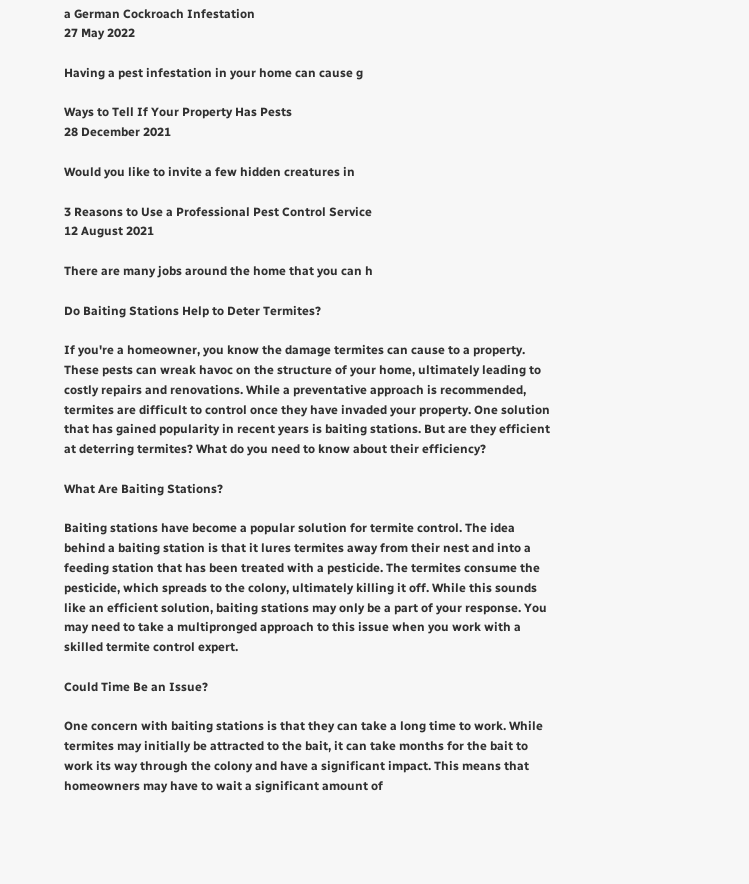a German Cockroach Infestation
27 May 2022

Having a pest infestation in your home can cause g

Ways to Tell If Your Property Has Pests
28 December 2021

Would you like to invite a few hidden creatures in

3 Reasons to Use a Professional Pest Control Service
12 August 2021

There are many jobs around the home that you can h

Do Baiting Stations Help to Deter Termites?

If you're a homeowner, you know the damage termites can cause to a property. These pests can wreak havoc on the structure of your home, ultimately leading to costly repairs and renovations. While a preventative approach is recommended, termites are difficult to control once they have invaded your property. One solution that has gained popularity in recent years is baiting stations. But are they efficient at deterring termites? What do you need to know about their efficiency?

What Are Baiting Stations?

Baiting stations have become a popular solution for termite control. The idea behind a baiting station is that it lures termites away from their nest and into a feeding station that has been treated with a pesticide. The termites consume the pesticide, which spreads to the colony, ultimately killing it off. While this sounds like an efficient solution, baiting stations may only be a part of your response. You may need to take a multipronged approach to this issue when you work with a skilled termite control expert.

Could Time Be an Issue?

One concern with baiting stations is that they can take a long time to work. While termites may initially be attracted to the bait, it can take months for the bait to work its way through the colony and have a significant impact. This means that homeowners may have to wait a significant amount of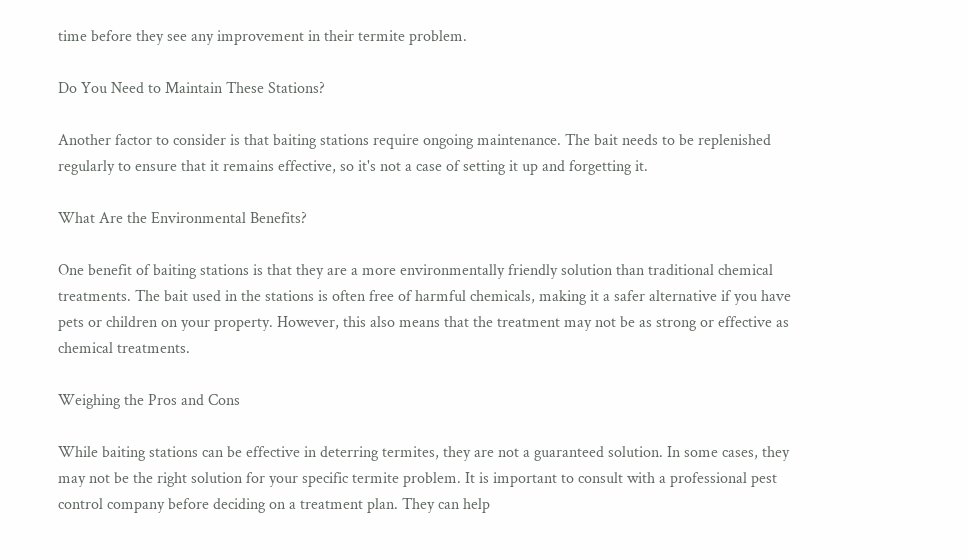time before they see any improvement in their termite problem.

Do You Need to Maintain These Stations?

Another factor to consider is that baiting stations require ongoing maintenance. The bait needs to be replenished regularly to ensure that it remains effective, so it's not a case of setting it up and forgetting it.

What Are the Environmental Benefits?

One benefit of baiting stations is that they are a more environmentally friendly solution than traditional chemical treatments. The bait used in the stations is often free of harmful chemicals, making it a safer alternative if you have pets or children on your property. However, this also means that the treatment may not be as strong or effective as chemical treatments.

Weighing the Pros and Cons

While baiting stations can be effective in deterring termites, they are not a guaranteed solution. In some cases, they may not be the right solution for your specific termite problem. It is important to consult with a professional pest control company before deciding on a treatment plan. They can help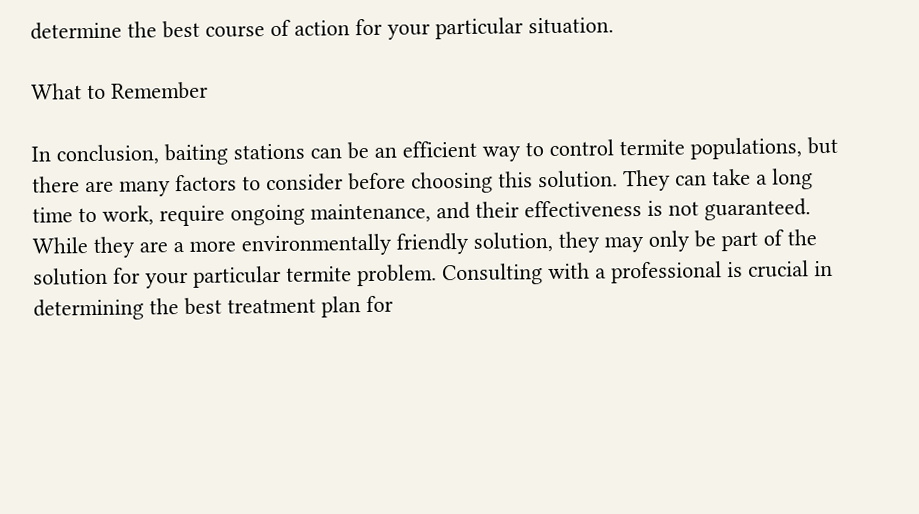determine the best course of action for your particular situation.

What to Remember

In conclusion, baiting stations can be an efficient way to control termite populations, but there are many factors to consider before choosing this solution. They can take a long time to work, require ongoing maintenance, and their effectiveness is not guaranteed. While they are a more environmentally friendly solution, they may only be part of the solution for your particular termite problem. Consulting with a professional is crucial in determining the best treatment plan for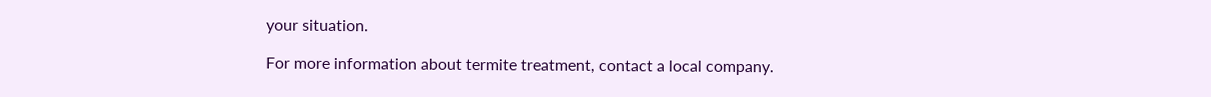your situation.

For more information about termite treatment, contact a local company.